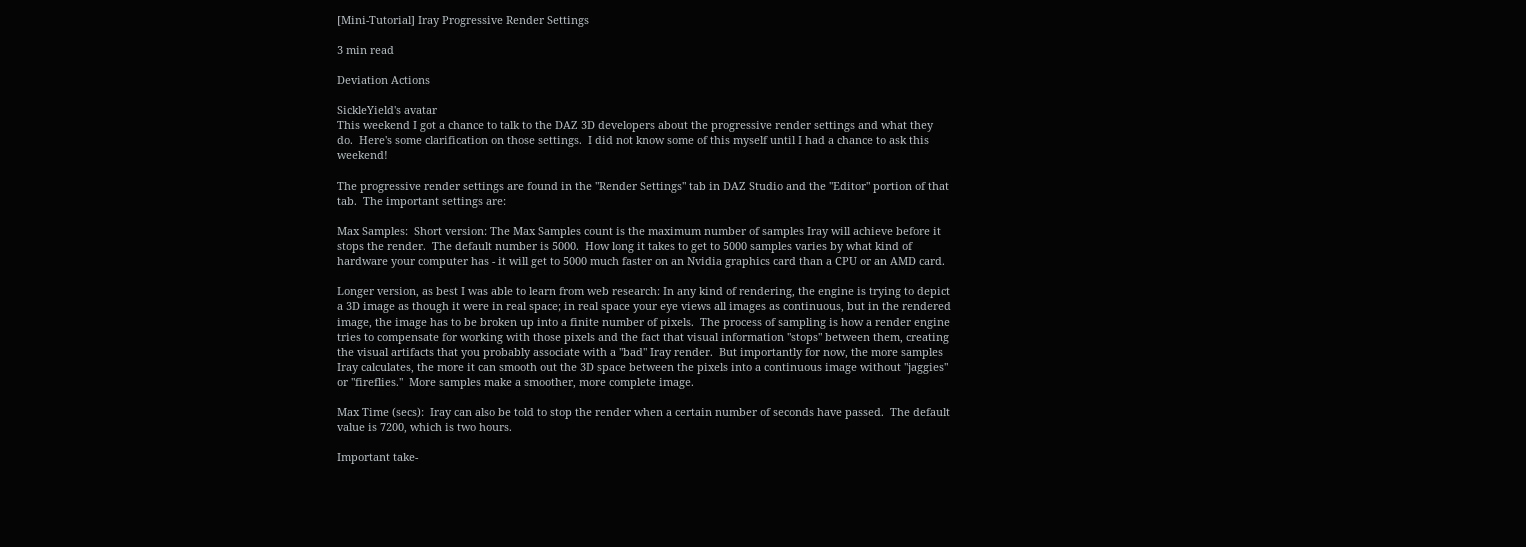[Mini-Tutorial] Iray Progressive Render Settings

3 min read

Deviation Actions

SickleYield's avatar
This weekend I got a chance to talk to the DAZ 3D developers about the progressive render settings and what they do.  Here's some clarification on those settings.  I did not know some of this myself until I had a chance to ask this weekend!

The progressive render settings are found in the "Render Settings" tab in DAZ Studio and the "Editor" portion of that tab.  The important settings are:

Max Samples:  Short version: The Max Samples count is the maximum number of samples Iray will achieve before it stops the render.  The default number is 5000.  How long it takes to get to 5000 samples varies by what kind of hardware your computer has - it will get to 5000 much faster on an Nvidia graphics card than a CPU or an AMD card.

Longer version, as best I was able to learn from web research: In any kind of rendering, the engine is trying to depict a 3D image as though it were in real space; in real space your eye views all images as continuous, but in the rendered image, the image has to be broken up into a finite number of pixels.  The process of sampling is how a render engine tries to compensate for working with those pixels and the fact that visual information "stops" between them, creating the visual artifacts that you probably associate with a "bad" Iray render.  But importantly for now, the more samples Iray calculates, the more it can smooth out the 3D space between the pixels into a continuous image without "jaggies" or "fireflies."  More samples make a smoother, more complete image.

Max Time (secs):  Iray can also be told to stop the render when a certain number of seconds have passed.  The default value is 7200, which is two hours.

Important take-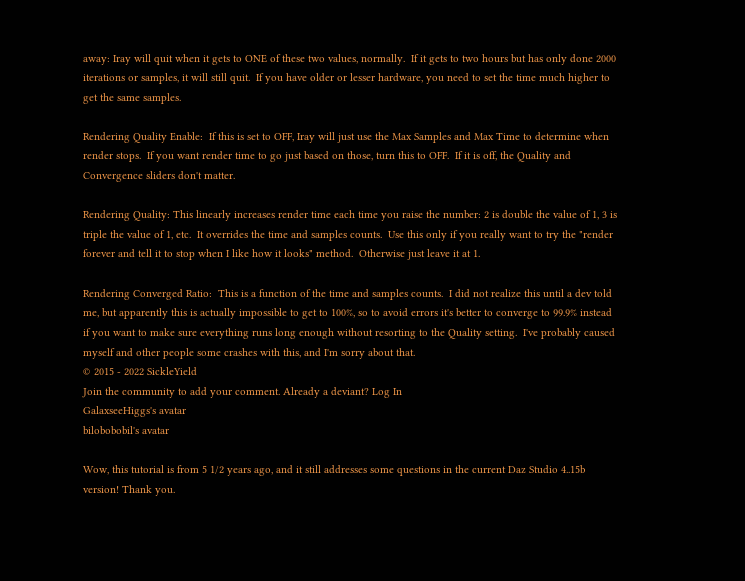away: Iray will quit when it gets to ONE of these two values, normally.  If it gets to two hours but has only done 2000 iterations or samples, it will still quit.  If you have older or lesser hardware, you need to set the time much higher to get the same samples.

Rendering Quality Enable:  If this is set to OFF, Iray will just use the Max Samples and Max Time to determine when render stops.  If you want render time to go just based on those, turn this to OFF.  If it is off, the Quality and Convergence sliders don't matter.

Rendering Quality: This linearly increases render time each time you raise the number: 2 is double the value of 1, 3 is triple the value of 1, etc.  It overrides the time and samples counts.  Use this only if you really want to try the "render forever and tell it to stop when I like how it looks" method.  Otherwise just leave it at 1.

Rendering Converged Ratio:  This is a function of the time and samples counts.  I did not realize this until a dev told me, but apparently this is actually impossible to get to 100%, so to avoid errors it's better to converge to 99.9% instead if you want to make sure everything runs long enough without resorting to the Quality setting.  I've probably caused myself and other people some crashes with this, and I'm sorry about that.
© 2015 - 2022 SickleYield
Join the community to add your comment. Already a deviant? Log In
GalaxseeHiggs's avatar
bilobobobil's avatar

Wow, this tutorial is from 5 1/2 years ago, and it still addresses some questions in the current Daz Studio 4..15b version! Thank you.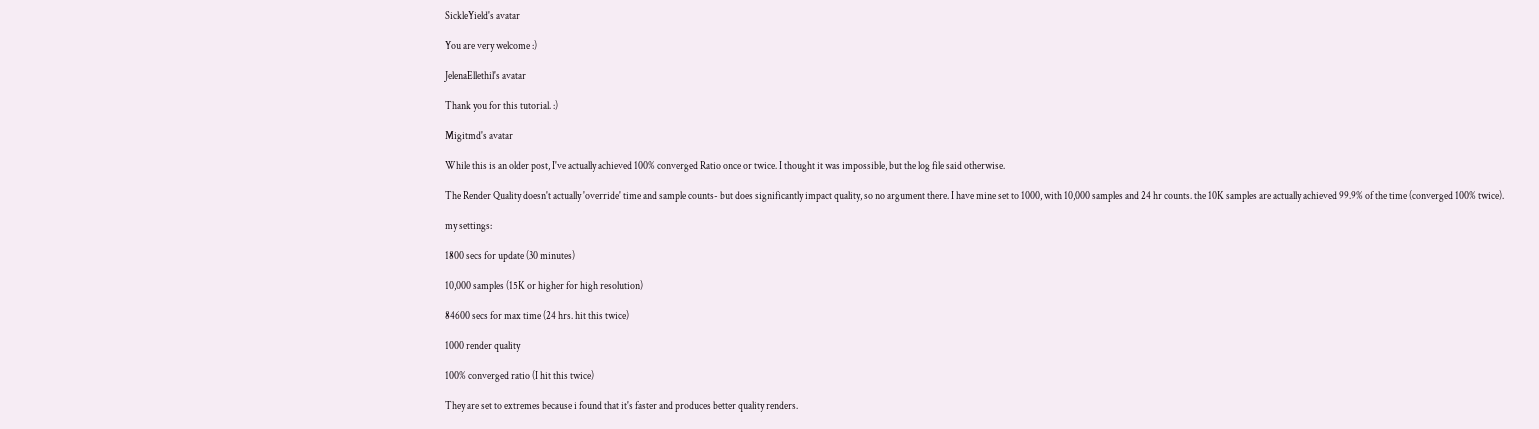SickleYield's avatar

You are very welcome :)

JelenaEllethil's avatar

Thank you for this tutorial. :)

Migitmd's avatar

While this is an older post, I've actually achieved 100% converged Ratio once or twice. I thought it was impossible, but the log file said otherwise.

The Render Quality doesn't actually 'override' time and sample counts- but does significantly impact quality, so no argument there. I have mine set to 1000, with 10,000 samples and 24 hr counts. the 10K samples are actually achieved 99.9% of the time (converged 100% twice).

my settings:

1800 secs for update (30 minutes)

10,000 samples (15K or higher for high resolution)

84600 secs for max time (24 hrs. hit this twice)

1000 render quality

100% converged ratio (I hit this twice)

They are set to extremes because i found that it's faster and produces better quality renders.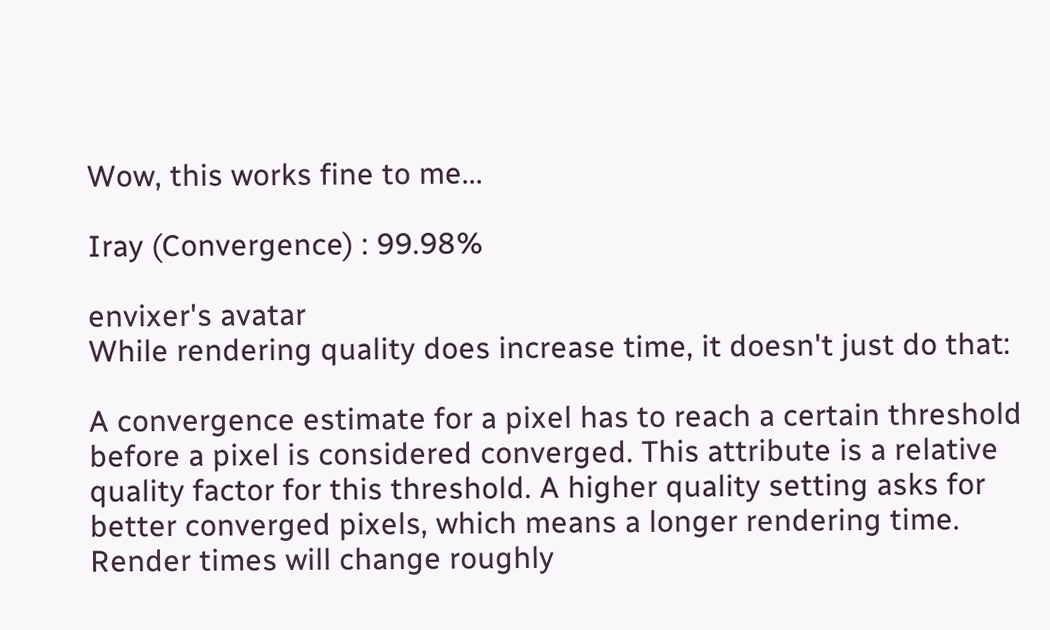Wow, this works fine to me...

Iray (Convergence) : 99.98%

envixer's avatar
While rendering quality does increase time, it doesn't just do that:

A convergence estimate for a pixel has to reach a certain threshold before a pixel is considered converged. This attribute is a relative quality factor for this threshold. A higher quality setting asks for better converged pixels, which means a longer rendering time. Render times will change roughly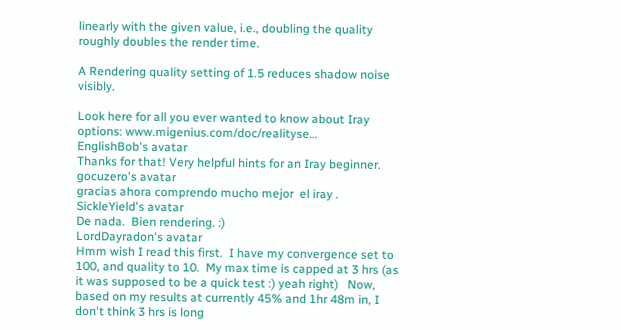linearly with the given value, i.e., doubling the quality roughly doubles the render time.

A Rendering quality setting of 1.5 reduces shadow noise visibly.

Look here for all you ever wanted to know about Iray options: www.migenius.com/doc/realityse…
EnglishBob's avatar
Thanks for that! Very helpful hints for an Iray beginner.
gocuzero's avatar
gracias ahora comprendo mucho mejor  el iray .
SickleYield's avatar
De nada.  Bien rendering. :)
LordDayradon's avatar
Hmm wish I read this first.  I have my convergence set to 100, and quality to 10.  My max time is capped at 3 hrs (as it was supposed to be a quick test :) yeah right)   Now, based on my results at currently 45% and 1hr 48m in, I don't think 3 hrs is long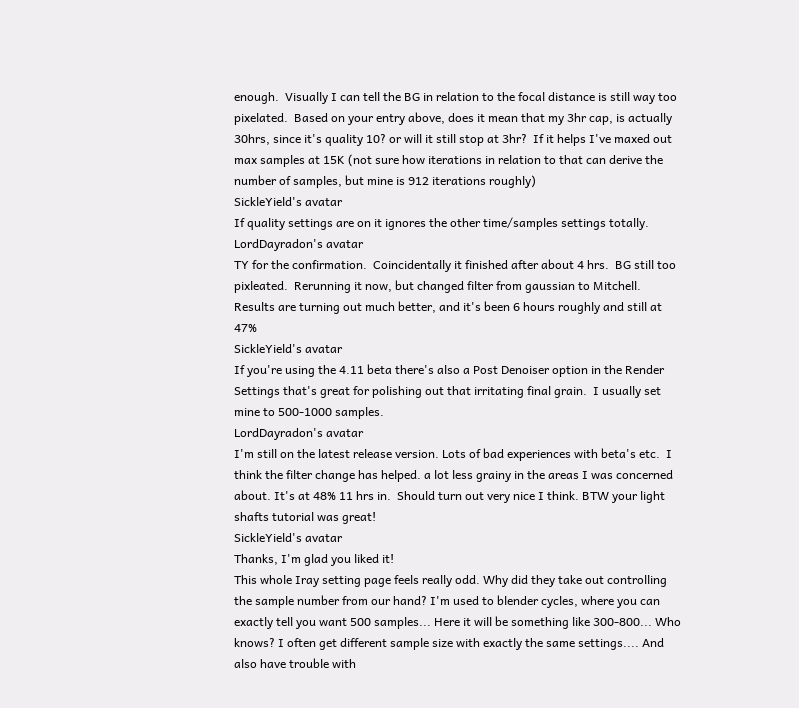enough.  Visually I can tell the BG in relation to the focal distance is still way too pixelated.  Based on your entry above, does it mean that my 3hr cap, is actually 30hrs, since it's quality 10? or will it still stop at 3hr?  If it helps I've maxed out max samples at 15K (not sure how iterations in relation to that can derive the number of samples, but mine is 912 iterations roughly)
SickleYield's avatar
If quality settings are on it ignores the other time/samples settings totally.
LordDayradon's avatar
TY for the confirmation.  Coincidentally it finished after about 4 hrs.  BG still too pixleated.  Rerunning it now, but changed filter from gaussian to Mitchell.  Results are turning out much better, and it's been 6 hours roughly and still at 47%
SickleYield's avatar
If you're using the 4.11 beta there's also a Post Denoiser option in the Render Settings that's great for polishing out that irritating final grain.  I usually set mine to 500-1000 samples.
LordDayradon's avatar
I'm still on the latest release version. Lots of bad experiences with beta's etc.  I think the filter change has helped. a lot less grainy in the areas I was concerned about. It's at 48% 11 hrs in.  Should turn out very nice I think. BTW your light shafts tutorial was great!
SickleYield's avatar
Thanks, I'm glad you liked it!
This whole Iray setting page feels really odd. Why did they take out controlling the sample number from our hand? I'm used to blender cycles, where you can exactly tell you want 500 samples... Here it will be something like 300-800... Who knows? I often get different sample size with exactly the same settings.... And also have trouble with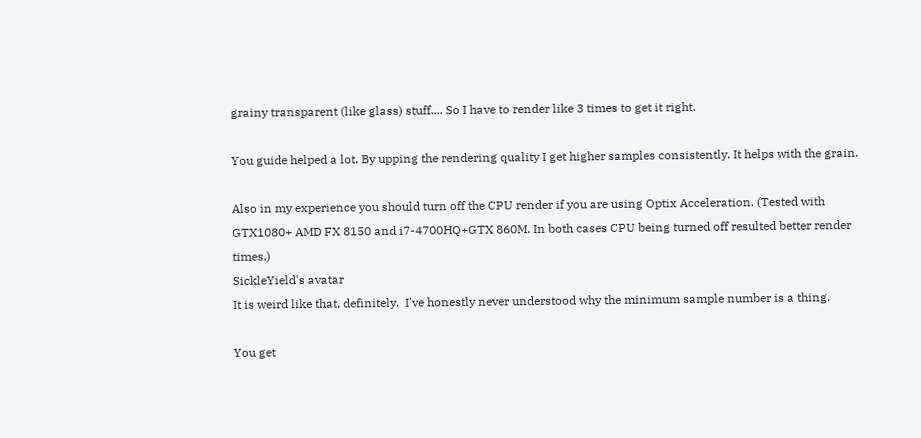grainy transparent (like glass) stuff.... So I have to render like 3 times to get it right.

You guide helped a lot. By upping the rendering quality I get higher samples consistently. It helps with the grain.

Also in my experience you should turn off the CPU render if you are using Optix Acceleration. (Tested with GTX1080+ AMD FX 8150 and i7-4700HQ+GTX 860M. In both cases CPU being turned off resulted better render times.)
SickleYield's avatar
It is weird like that, definitely.  I've honestly never understood why the minimum sample number is a thing.

You get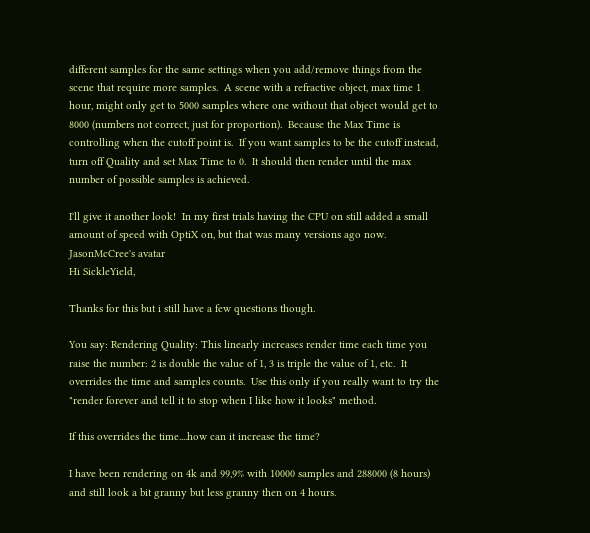different samples for the same settings when you add/remove things from the scene that require more samples.  A scene with a refractive object, max time 1 hour, might only get to 5000 samples where one without that object would get to 8000 (numbers not correct, just for proportion).  Because the Max Time is controlling when the cutoff point is.  If you want samples to be the cutoff instead, turn off Quality and set Max Time to 0.  It should then render until the max number of possible samples is achieved.

I'll give it another look!  In my first trials having the CPU on still added a small amount of speed with OptiX on, but that was many versions ago now.
JasonMcCree's avatar
Hi SickleYield,

Thanks for this but i still have a few questions though.

You say: Rendering Quality: This linearly increases render time each time you raise the number: 2 is double the value of 1, 3 is triple the value of 1, etc.  It overrides the time and samples counts.  Use this only if you really want to try the "render forever and tell it to stop when I like how it looks" method.

If this overrides the time....how can it increase the time?

I have been rendering on 4k and 99,9% with 10000 samples and 288000 (8 hours) and still look a bit granny but less granny then on 4 hours.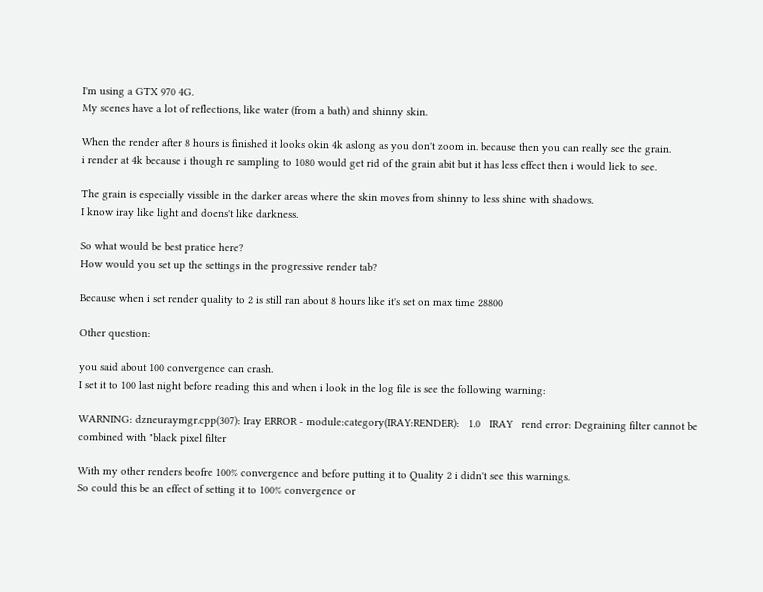I'm using a GTX 970 4G.
My scenes have a lot of reflections, like water (from a bath) and shinny skin.

When the render after 8 hours is finished it looks okin 4k aslong as you don't zoom in. because then you can really see the grain.
i render at 4k because i though re sampling to 1080 would get rid of the grain abit but it has less effect then i would liek to see.

The grain is especially vissible in the darker areas where the skin moves from shinny to less shine with shadows.
I know iray like light and doens't like darkness.

So what would be best pratice here?
How would you set up the settings in the progressive render tab?

Because when i set render quality to 2 is still ran about 8 hours like it's set on max time 28800

Other question:

you said about 100 convergence can crash.
I set it to 100 last night before reading this and when i look in the log file is see the following warning:

WARNING: dzneuraymgr.cpp(307): Iray ERROR - module:category(IRAY:RENDER):   1.0   IRAY   rend error: Degraining filter cannot be combined with "black pixel filter

With my other renders beofre 100% convergence and before putting it to Quality 2 i didn't see this warnings.
So could this be an effect of setting it to 100% convergence or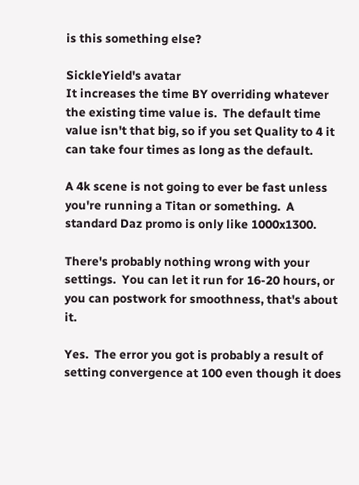is this something else?

SickleYield's avatar
It increases the time BY overriding whatever the existing time value is.  The default time value isn't that big, so if you set Quality to 4 it can take four times as long as the default.

A 4k scene is not going to ever be fast unless you're running a Titan or something.  A standard Daz promo is only like 1000x1300.

There's probably nothing wrong with your settings.  You can let it run for 16-20 hours, or you can postwork for smoothness, that's about it.

Yes.  The error you got is probably a result of setting convergence at 100 even though it does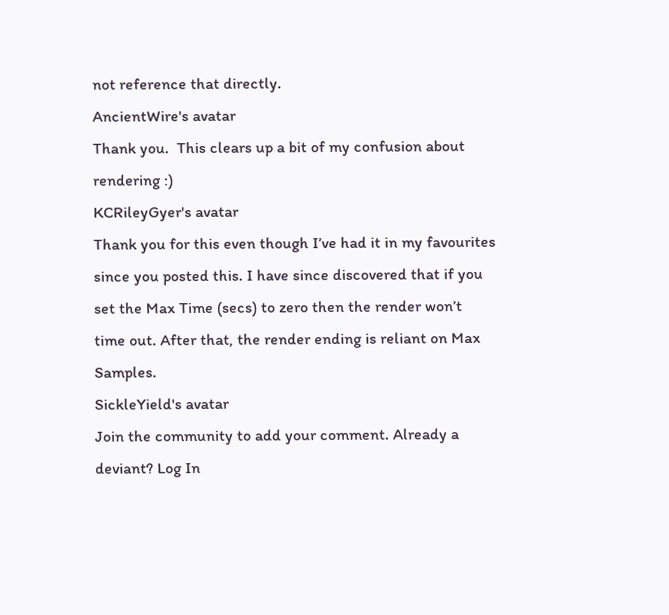not reference that directly.
AncientWire's avatar
Thank you.  This clears up a bit of my confusion about rendering :)
KCRileyGyer's avatar
Thank you for this even though I’ve had it in my favourites since you posted this. I have since discovered that if you set the Max Time (secs) to zero then the render won’t time out. After that, the render ending is reliant on Max Samples.
SickleYield's avatar
Join the community to add your comment. Already a deviant? Log In